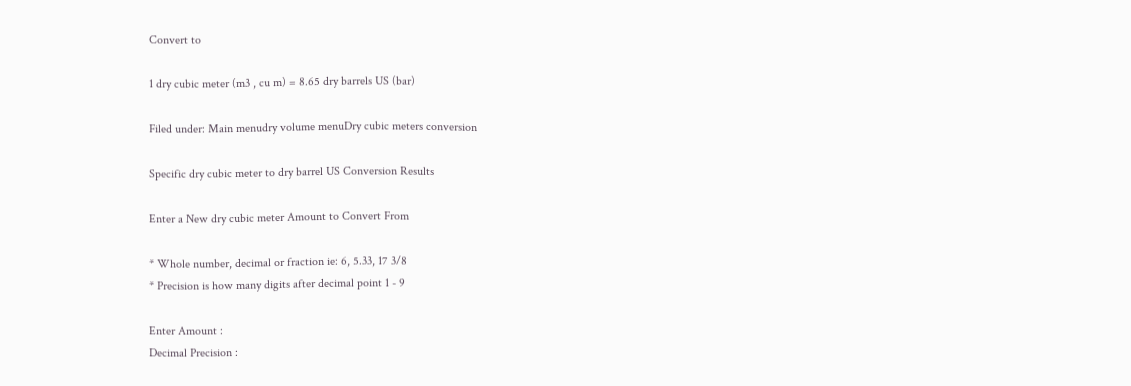Convert to

1 dry cubic meter (m3 , cu m) = 8.65 dry barrels US (bar)

Filed under: Main menudry volume menuDry cubic meters conversion

Specific dry cubic meter to dry barrel US Conversion Results

Enter a New dry cubic meter Amount to Convert From

* Whole number, decimal or fraction ie: 6, 5.33, 17 3/8
* Precision is how many digits after decimal point 1 - 9

Enter Amount :
Decimal Precision :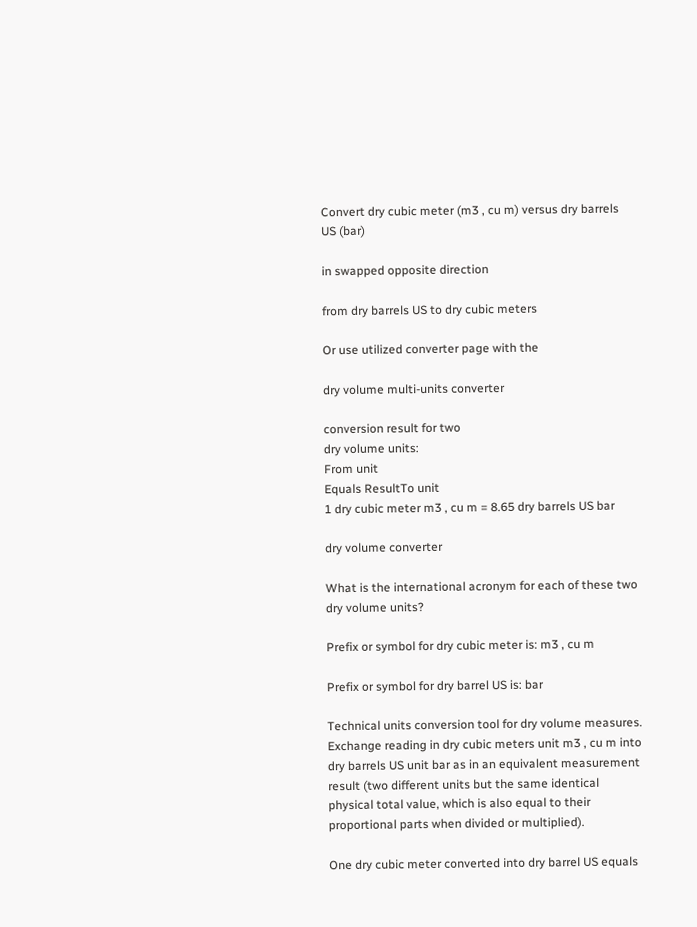Convert dry cubic meter (m3 , cu m) versus dry barrels US (bar)

in swapped opposite direction

from dry barrels US to dry cubic meters

Or use utilized converter page with the

dry volume multi-units converter

conversion result for two
dry volume units:
From unit
Equals ResultTo unit
1 dry cubic meter m3 , cu m = 8.65 dry barrels US bar

dry volume converter

What is the international acronym for each of these two dry volume units?

Prefix or symbol for dry cubic meter is: m3 , cu m

Prefix or symbol for dry barrel US is: bar

Technical units conversion tool for dry volume measures. Exchange reading in dry cubic meters unit m3 , cu m into dry barrels US unit bar as in an equivalent measurement result (two different units but the same identical physical total value, which is also equal to their proportional parts when divided or multiplied).

One dry cubic meter converted into dry barrel US equals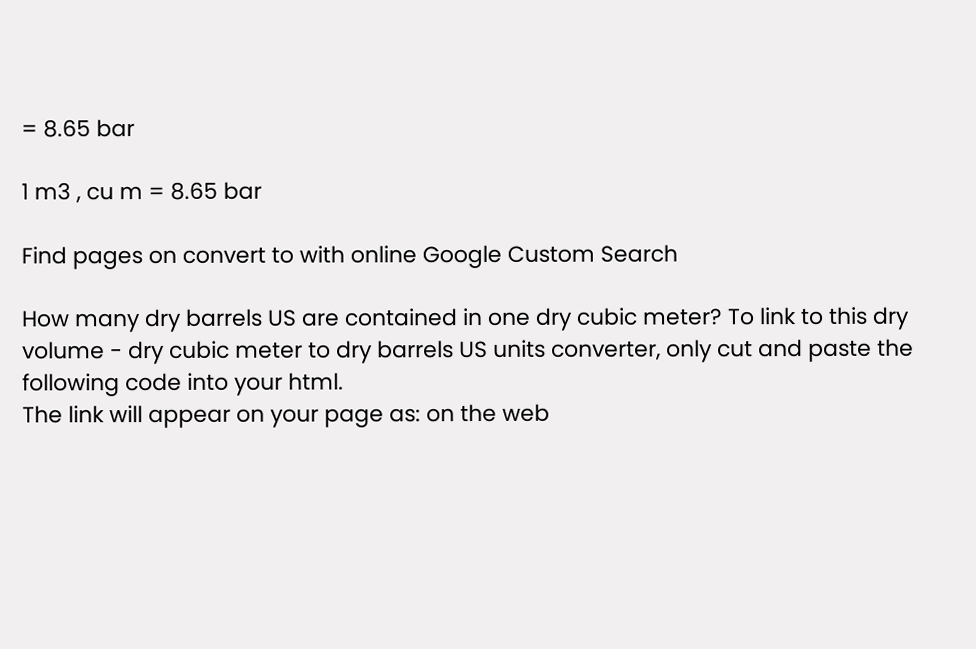= 8.65 bar

1 m3 , cu m = 8.65 bar

Find pages on convert to with online Google Custom Search

How many dry barrels US are contained in one dry cubic meter? To link to this dry volume - dry cubic meter to dry barrels US units converter, only cut and paste the following code into your html.
The link will appear on your page as: on the web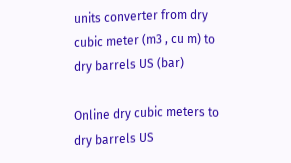units converter from dry cubic meter (m3 , cu m) to dry barrels US (bar)

Online dry cubic meters to dry barrels US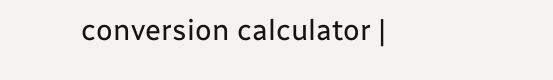conversion calculator |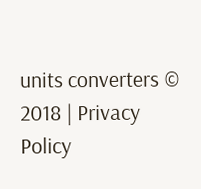units converters © 2018 | Privacy Policy